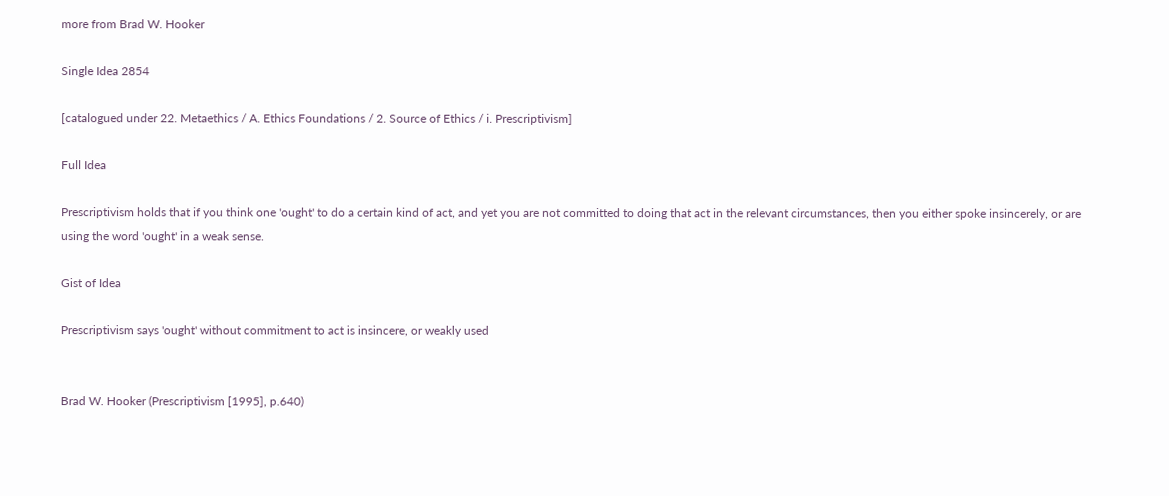more from Brad W. Hooker

Single Idea 2854

[catalogued under 22. Metaethics / A. Ethics Foundations / 2. Source of Ethics / i. Prescriptivism]

Full Idea

Prescriptivism holds that if you think one 'ought' to do a certain kind of act, and yet you are not committed to doing that act in the relevant circumstances, then you either spoke insincerely, or are using the word 'ought' in a weak sense.

Gist of Idea

Prescriptivism says 'ought' without commitment to act is insincere, or weakly used


Brad W. Hooker (Prescriptivism [1995], p.640)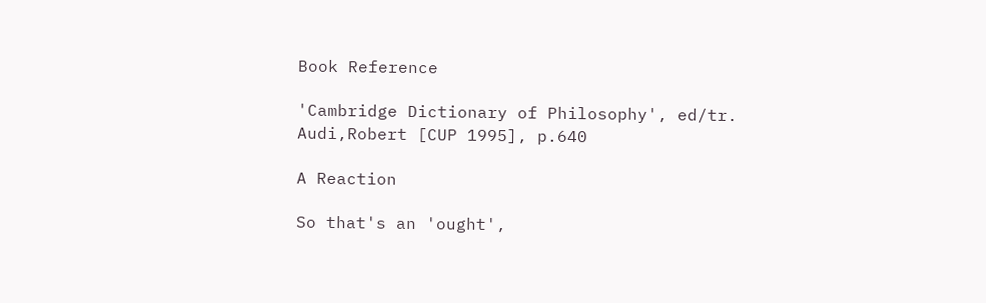Book Reference

'Cambridge Dictionary of Philosophy', ed/tr. Audi,Robert [CUP 1995], p.640

A Reaction

So that's an 'ought',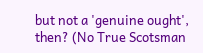but not a 'genuine ought', then? (No True Scotsman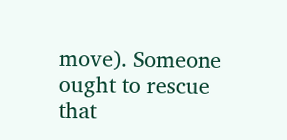move). Someone ought to rescue that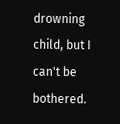drowning child, but I can't be bothered.